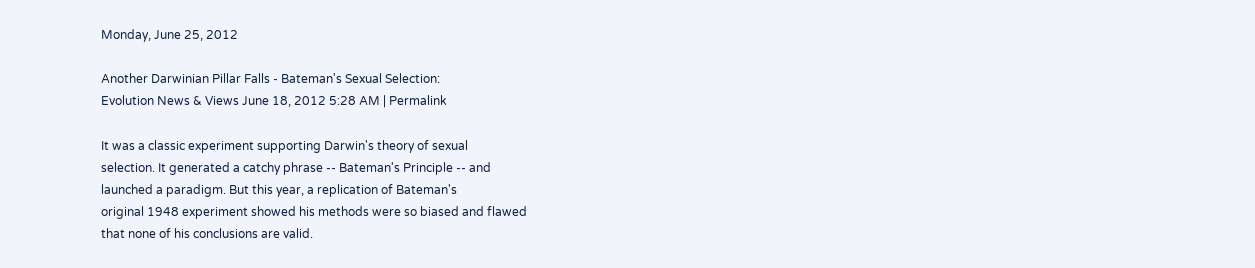Monday, June 25, 2012

Another Darwinian Pillar Falls - Bateman's Sexual Selection:
Evolution News & Views June 18, 2012 5:28 AM | Permalink

It was a classic experiment supporting Darwin's theory of sexual
selection. It generated a catchy phrase -- Bateman's Principle -- and
launched a paradigm. But this year, a replication of Bateman's
original 1948 experiment showed his methods were so biased and flawed
that none of his conclusions are valid.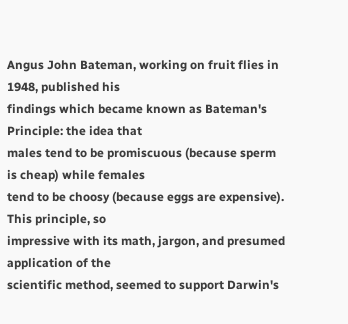Angus John Bateman, working on fruit flies in 1948, published his
findings which became known as Bateman's Principle: the idea that
males tend to be promiscuous (because sperm is cheap) while females
tend to be choosy (because eggs are expensive). This principle, so
impressive with its math, jargon, and presumed application of the
scientific method, seemed to support Darwin's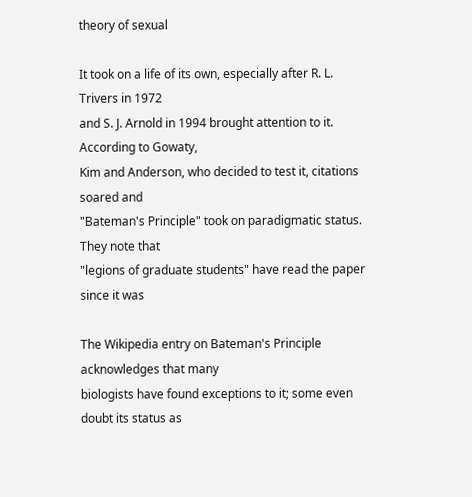theory of sexual

It took on a life of its own, especially after R. L. Trivers in 1972
and S. J. Arnold in 1994 brought attention to it. According to Gowaty,
Kim and Anderson, who decided to test it, citations soared and
"Bateman's Principle" took on paradigmatic status. They note that
"legions of graduate students" have read the paper since it was

The Wikipedia entry on Bateman's Principle acknowledges that many
biologists have found exceptions to it; some even doubt its status as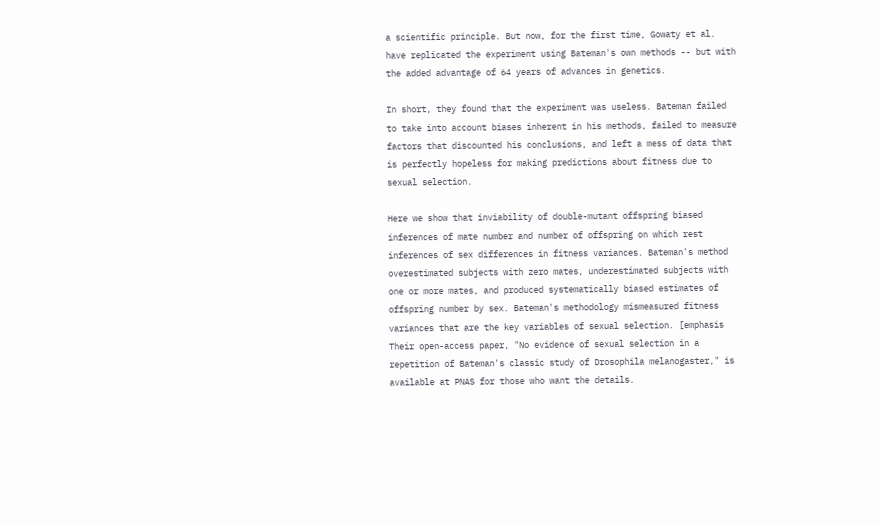a scientific principle. But now, for the first time, Gowaty et al.
have replicated the experiment using Bateman's own methods -- but with
the added advantage of 64 years of advances in genetics.

In short, they found that the experiment was useless. Bateman failed
to take into account biases inherent in his methods, failed to measure
factors that discounted his conclusions, and left a mess of data that
is perfectly hopeless for making predictions about fitness due to
sexual selection.

Here we show that inviability of double-mutant offspring biased
inferences of mate number and number of offspring on which rest
inferences of sex differences in fitness variances. Bateman's method
overestimated subjects with zero mates, underestimated subjects with
one or more mates, and produced systematically biased estimates of
offspring number by sex. Bateman's methodology mismeasured fitness
variances that are the key variables of sexual selection. [emphasis
Their open-access paper, "No evidence of sexual selection in a
repetition of Bateman's classic study of Drosophila melanogaster," is
available at PNAS for those who want the details.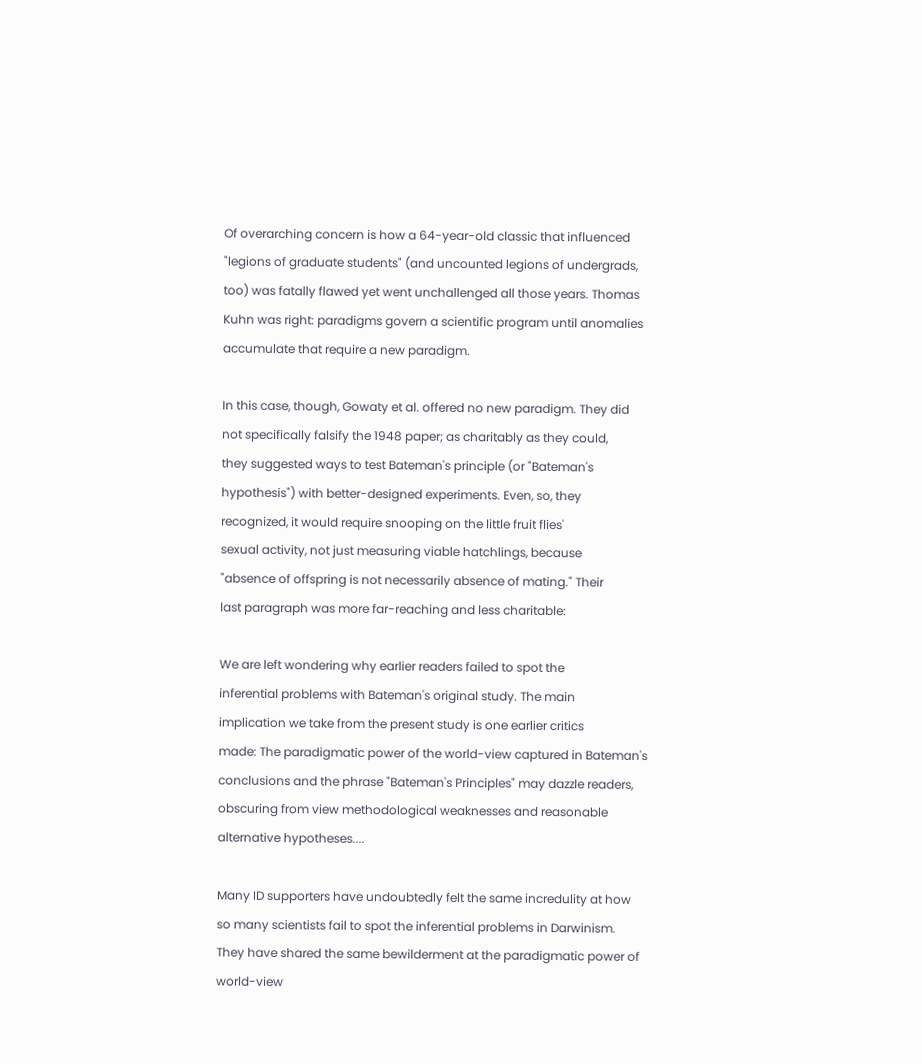Of overarching concern is how a 64-year-old classic that influenced
"legions of graduate students" (and uncounted legions of undergrads,
too) was fatally flawed yet went unchallenged all those years. Thomas
Kuhn was right: paradigms govern a scientific program until anomalies
accumulate that require a new paradigm.

In this case, though, Gowaty et al. offered no new paradigm. They did
not specifically falsify the 1948 paper; as charitably as they could,
they suggested ways to test Bateman's principle (or "Bateman's
hypothesis") with better-designed experiments. Even, so, they
recognized, it would require snooping on the little fruit flies'
sexual activity, not just measuring viable hatchlings, because
"absence of offspring is not necessarily absence of mating." Their
last paragraph was more far-reaching and less charitable:

We are left wondering why earlier readers failed to spot the
inferential problems with Bateman's original study. The main
implication we take from the present study is one earlier critics
made: The paradigmatic power of the world-view captured in Bateman's
conclusions and the phrase "Bateman's Principles" may dazzle readers,
obscuring from view methodological weaknesses and reasonable
alternative hypotheses....

Many ID supporters have undoubtedly felt the same incredulity at how
so many scientists fail to spot the inferential problems in Darwinism.
They have shared the same bewilderment at the paradigmatic power of
world-view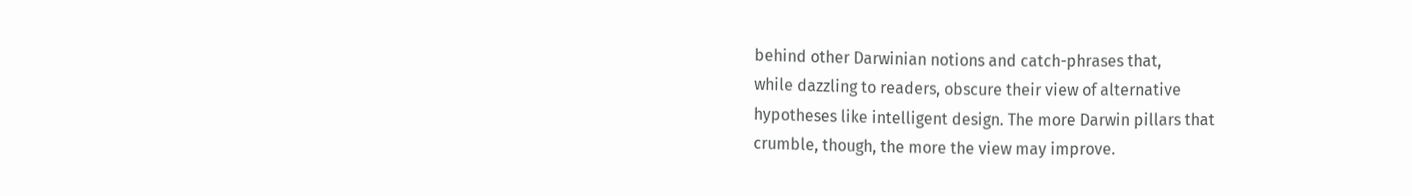behind other Darwinian notions and catch-phrases that,
while dazzling to readers, obscure their view of alternative
hypotheses like intelligent design. The more Darwin pillars that
crumble, though, the more the view may improve.